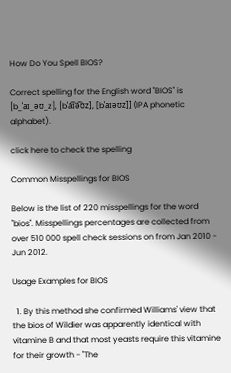How Do You Spell BIOS?

Correct spelling for the English word "BIOS" is [b_ˈaɪ_əʊ_z], [bˈa͡ɪə͡ʊz], [bˈaɪəʊz]] (IPA phonetic alphabet).

click here to check the spelling

Common Misspellings for BIOS

Below is the list of 220 misspellings for the word "bios". Misspellings percentages are collected from over 510 000 spell check sessions on from Jan 2010 - Jun 2012.

Usage Examples for BIOS

  1. By this method she confirmed Williams' view that the bios of Wildier was apparently identical with vitamine B and that most yeasts require this vitamine for their growth - "The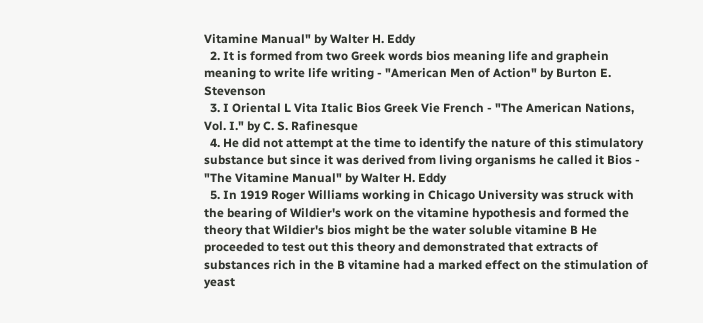Vitamine Manual" by Walter H. Eddy
  2. It is formed from two Greek words bios meaning life and graphein meaning to write life writing - "American Men of Action" by Burton E. Stevenson
  3. I Oriental L Vita Italic Bios Greek Vie French - "The American Nations, Vol. I." by C. S. Rafinesque
  4. He did not attempt at the time to identify the nature of this stimulatory substance but since it was derived from living organisms he called it Bios - "The Vitamine Manual" by Walter H. Eddy
  5. In 1919 Roger Williams working in Chicago University was struck with the bearing of Wildier's work on the vitamine hypothesis and formed the theory that Wildier's bios might be the water soluble vitamine B He proceeded to test out this theory and demonstrated that extracts of substances rich in the B vitamine had a marked effect on the stimulation of yeast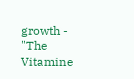growth - "The Vitamine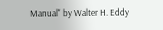Manual" by Walter H. Eddy